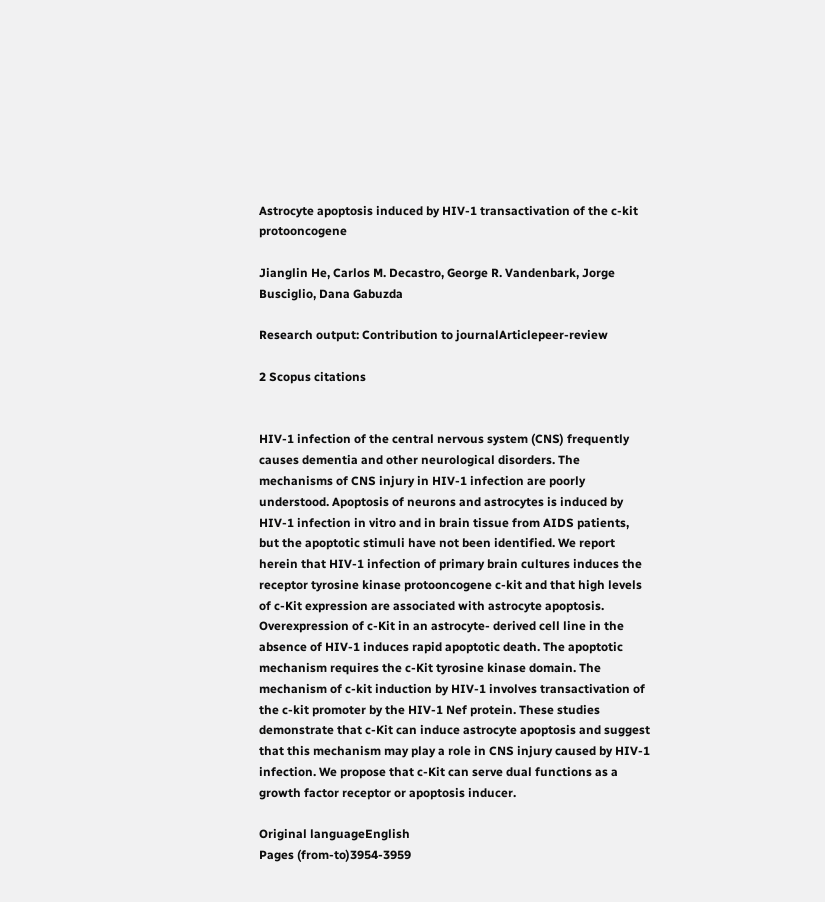Astrocyte apoptosis induced by HIV-1 transactivation of the c-kit protooncogene

Jianglin He, Carlos M. Decastro, George R. Vandenbark, Jorge Busciglio, Dana Gabuzda

Research output: Contribution to journalArticlepeer-review

2 Scopus citations


HIV-1 infection of the central nervous system (CNS) frequently causes dementia and other neurological disorders. The mechanisms of CNS injury in HIV-1 infection are poorly understood. Apoptosis of neurons and astrocytes is induced by HIV-1 infection in vitro and in brain tissue from AIDS patients, but the apoptotic stimuli have not been identified. We report herein that HIV-1 infection of primary brain cultures induces the receptor tyrosine kinase protooncogene c-kit and that high levels of c-Kit expression are associated with astrocyte apoptosis. Overexpression of c-Kit in an astrocyte- derived cell line in the absence of HIV-1 induces rapid apoptotic death. The apoptotic mechanism requires the c-Kit tyrosine kinase domain. The mechanism of c-kit induction by HIV-1 involves transactivation of the c-kit promoter by the HIV-1 Nef protein. These studies demonstrate that c-Kit can induce astrocyte apoptosis and suggest that this mechanism may play a role in CNS injury caused by HIV-1 infection. We propose that c-Kit can serve dual functions as a growth factor receptor or apoptosis inducer.

Original languageEnglish
Pages (from-to)3954-3959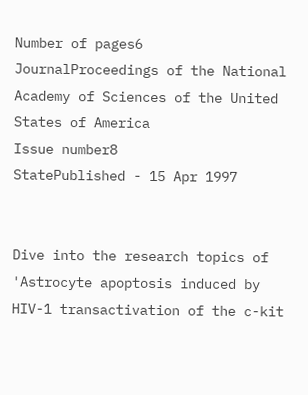Number of pages6
JournalProceedings of the National Academy of Sciences of the United States of America
Issue number8
StatePublished - 15 Apr 1997


Dive into the research topics of 'Astrocyte apoptosis induced by HIV-1 transactivation of the c-kit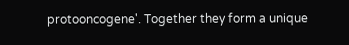protooncogene'. Together they form a unique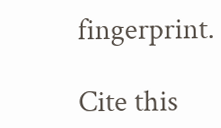fingerprint.

Cite this